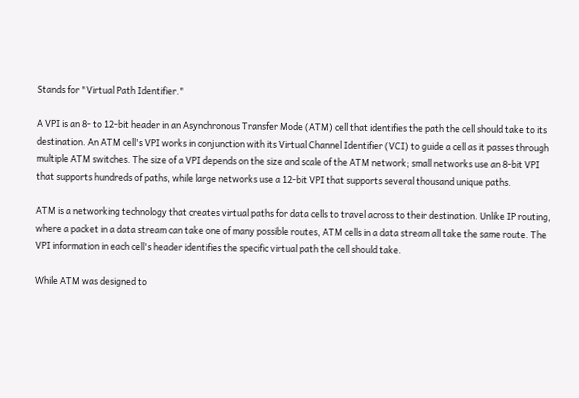Stands for "Virtual Path Identifier."

A VPI is an 8- to 12-bit header in an Asynchronous Transfer Mode (ATM) cell that identifies the path the cell should take to its destination. An ATM cell's VPI works in conjunction with its Virtual Channel Identifier (VCI) to guide a cell as it passes through multiple ATM switches. The size of a VPI depends on the size and scale of the ATM network; small networks use an 8-bit VPI that supports hundreds of paths, while large networks use a 12-bit VPI that supports several thousand unique paths.

ATM is a networking technology that creates virtual paths for data cells to travel across to their destination. Unlike IP routing, where a packet in a data stream can take one of many possible routes, ATM cells in a data stream all take the same route. The VPI information in each cell's header identifies the specific virtual path the cell should take.

While ATM was designed to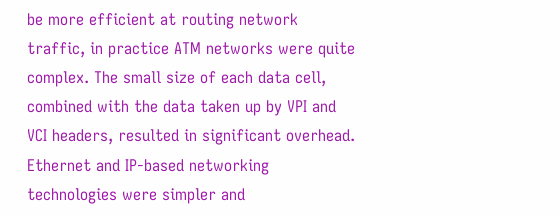be more efficient at routing network traffic, in practice ATM networks were quite complex. The small size of each data cell, combined with the data taken up by VPI and VCI headers, resulted in significant overhead. Ethernet and IP-based networking technologies were simpler and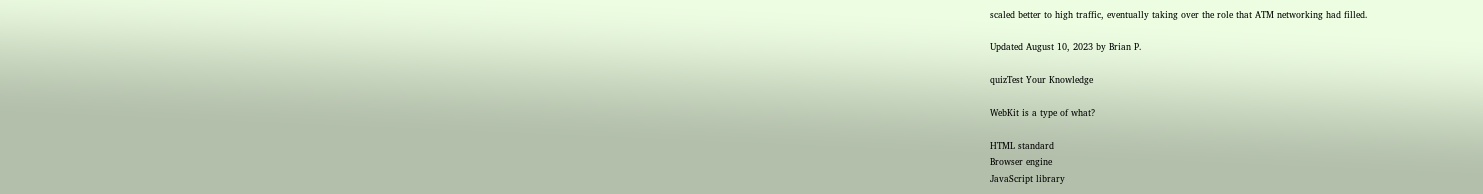scaled better to high traffic, eventually taking over the role that ATM networking had filled.

Updated August 10, 2023 by Brian P.

quizTest Your Knowledge

WebKit is a type of what?

HTML standard
Browser engine
JavaScript library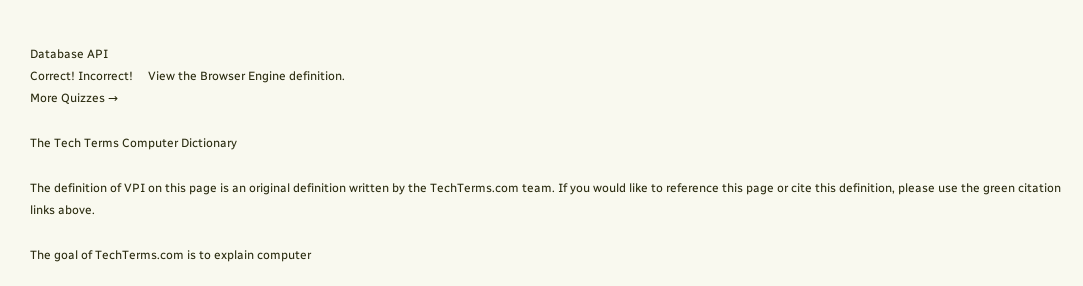Database API
Correct! Incorrect!     View the Browser Engine definition.
More Quizzes →

The Tech Terms Computer Dictionary

The definition of VPI on this page is an original definition written by the TechTerms.com team. If you would like to reference this page or cite this definition, please use the green citation links above.

The goal of TechTerms.com is to explain computer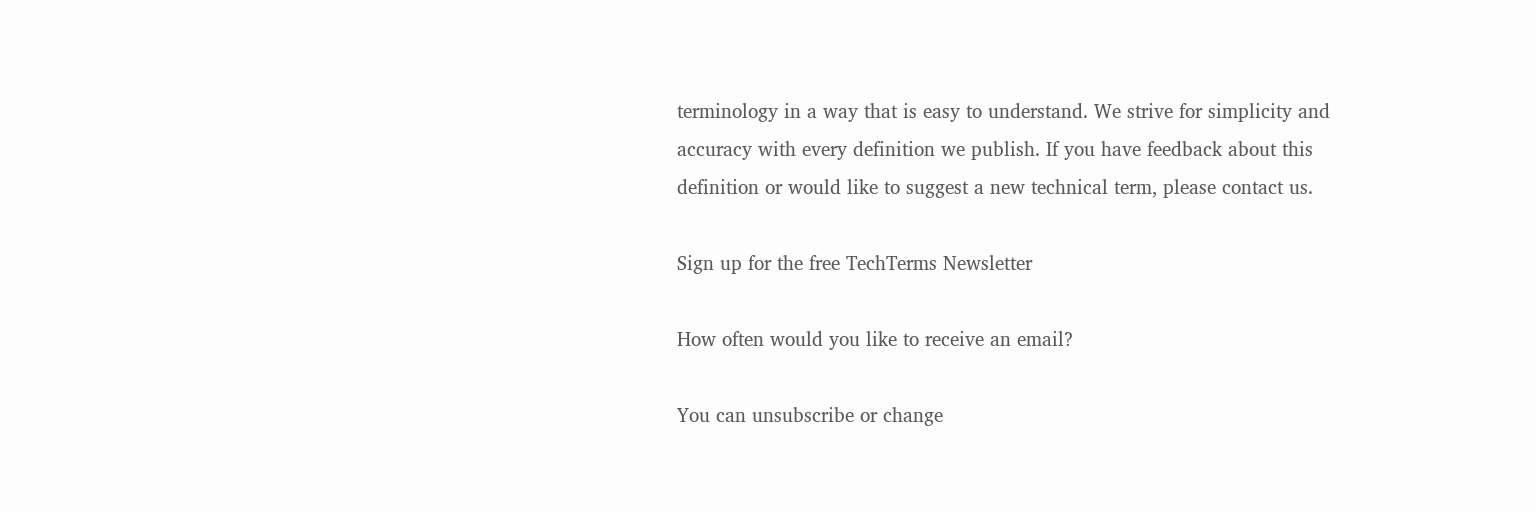terminology in a way that is easy to understand. We strive for simplicity and accuracy with every definition we publish. If you have feedback about this definition or would like to suggest a new technical term, please contact us.

Sign up for the free TechTerms Newsletter

How often would you like to receive an email?

You can unsubscribe or change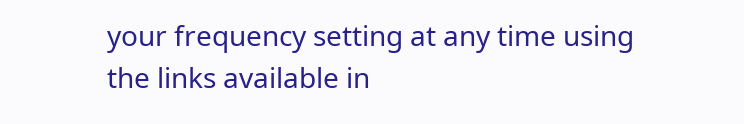your frequency setting at any time using the links available in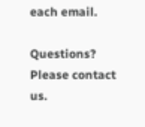each email.

Questions? Please contact us.